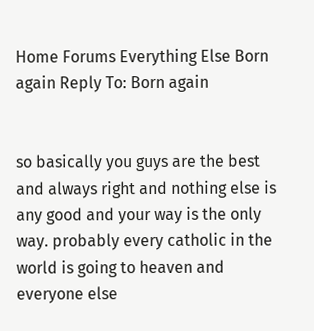Home Forums Everything Else Born again Reply To: Born again


so basically you guys are the best and always right and nothing else is any good and your way is the only way. probably every catholic in the world is going to heaven and everyone else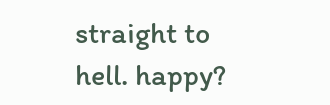straight to hell. happy?